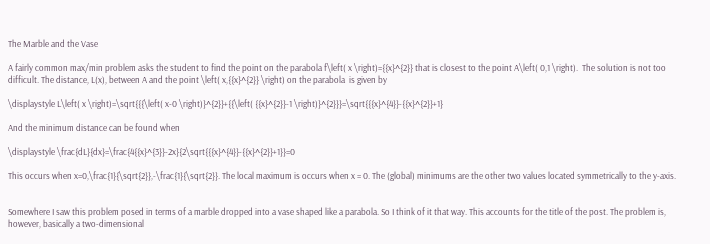The Marble and the Vase

A fairly common max/min problem asks the student to find the point on the parabola f\left( x \right)={{x}^{2}} that is closest to the point A\left( 0,1 \right).  The solution is not too difficult. The distance, L(x), between A and the point \left( x,{{x}^{2}} \right) on the parabola  is given by

\displaystyle L\left( x \right)=\sqrt{{{\left( x-0 \right)}^{2}}+{{\left( {{x}^{2}}-1 \right)}^{2}}}=\sqrt{{{x}^{4}}-{{x}^{2}}+1}

And the minimum distance can be found when

\displaystyle \frac{dL}{dx}=\frac{4{{x}^{3}}-2x}{2\sqrt{{{x}^{4}}-{{x}^{2}}+1}}=0

This occurs when x=0,\frac{1}{\sqrt{2}},-\frac{1}{\sqrt{2}}. The local maximum is occurs when x = 0. The (global) minimums are the other two values located symmetrically to the y-axis.


Somewhere I saw this problem posed in terms of a marble dropped into a vase shaped like a parabola. So I think of it that way. This accounts for the title of the post. The problem is, however, basically a two-dimensional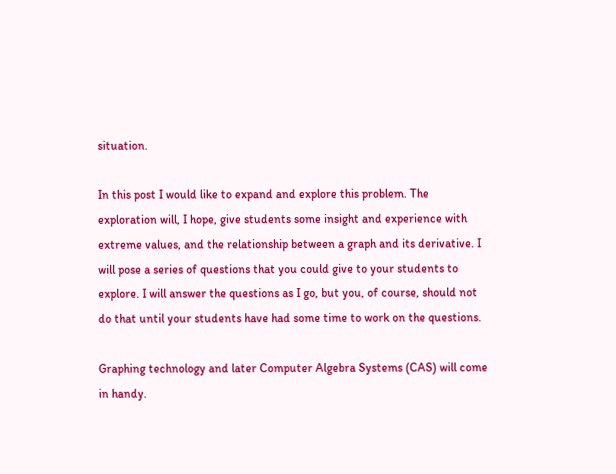situation.

In this post I would like to expand and explore this problem. The exploration will, I hope, give students some insight and experience with extreme values, and the relationship between a graph and its derivative. I will pose a series of questions that you could give to your students to explore. I will answer the questions as I go, but you, of course, should not do that until your students have had some time to work on the questions.

Graphing technology and later Computer Algebra Systems (CAS) will come in handy.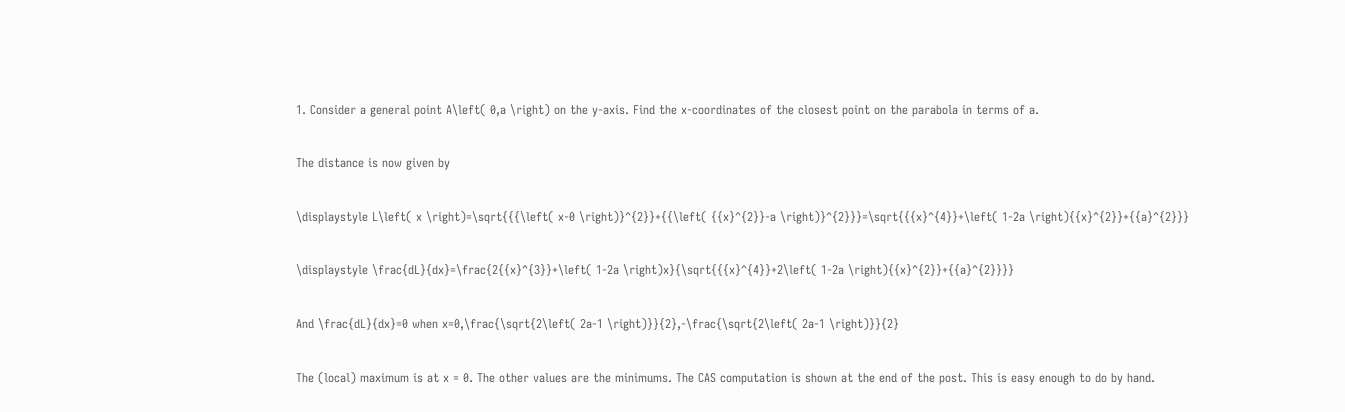1. Consider a general point A\left( 0,a \right) on the y-axis. Find the x-coordinates of the closest point on the parabola in terms of a.

The distance is now given by

\displaystyle L\left( x \right)=\sqrt{{{\left( x-0 \right)}^{2}}+{{\left( {{x}^{2}}-a \right)}^{2}}}=\sqrt{{{x}^{4}}+\left( 1-2a \right){{x}^{2}}+{{a}^{2}}}

\displaystyle \frac{dL}{dx}=\frac{2{{x}^{3}}+\left( 1-2a \right)x}{\sqrt{{{x}^{4}}+2\left( 1-2a \right){{x}^{2}}+{{a}^{2}}}}

And \frac{dL}{dx}=0 when x=0,\frac{\sqrt{2\left( 2a-1 \right)}}{2},-\frac{\sqrt{2\left( 2a-1 \right)}}{2}

The (local) maximum is at x = 0. The other values are the minimums. The CAS computation is shown at the end of the post. This is easy enough to do by hand.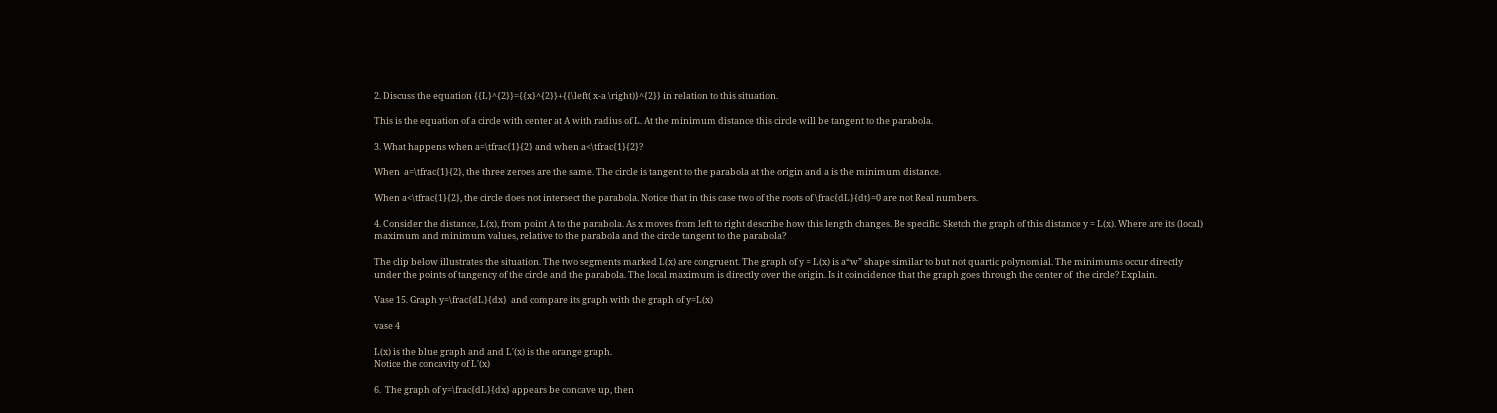2. Discuss the equation {{L}^{2}}={{x}^{2}}+{{\left( x-a \right)}^{2}} in relation to this situation.

This is the equation of a circle with center at A with radius of L. At the minimum distance this circle will be tangent to the parabola.

3. What happens when a=\tfrac{1}{2} and when a<\tfrac{1}{2}?

When  a=\tfrac{1}{2}, the three zeroes are the same. The circle is tangent to the parabola at the origin and a is the minimum distance.

When a<\tfrac{1}{2}, the circle does not intersect the parabola. Notice that in this case two of the roots of \frac{dL}{dt}=0 are not Real numbers.

4. Consider the distance, L(x), from point A to the parabola. As x moves from left to right describe how this length changes. Be specific. Sketch the graph of this distance y = L(x). Where are its (local) maximum and minimum values, relative to the parabola and the circle tangent to the parabola?

The clip below illustrates the situation. The two segments marked L(x) are congruent. The graph of y = L(x) is a“w” shape similar to but not quartic polynomial. The minimums occur directly under the points of tangency of the circle and the parabola. The local maximum is directly over the origin. Is it coincidence that the graph goes through the center of  the circle? Explain.

Vase 15. Graph y=\frac{dL}{dx}  and compare its graph with the graph of y=L(x)

vase 4

L(x) is the blue graph and and L'(x) is the orange graph.
Notice the concavity of L'(x)

6.  The graph of y=\frac{dL}{dx} appears be concave up, then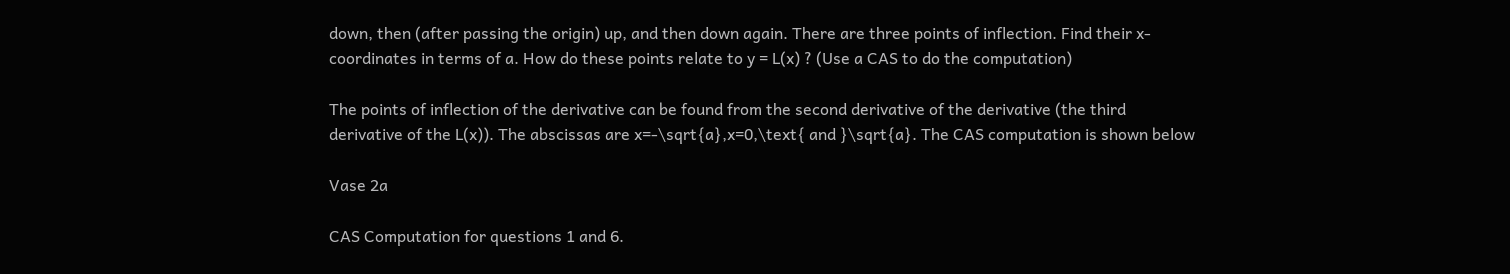down, then (after passing the origin) up, and then down again. There are three points of inflection. Find their x-coordinates in terms of a. How do these points relate to y = L(x) ? (Use a CAS to do the computation)

The points of inflection of the derivative can be found from the second derivative of the derivative (the third derivative of the L(x)). The abscissas are x=-\sqrt{a},x=0,\text{ and }\sqrt{a}. The CAS computation is shown below

Vase 2a

CAS Computation for questions 1 and 6.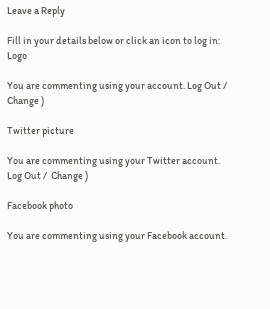Leave a Reply

Fill in your details below or click an icon to log in: Logo

You are commenting using your account. Log Out /  Change )

Twitter picture

You are commenting using your Twitter account. Log Out /  Change )

Facebook photo

You are commenting using your Facebook account.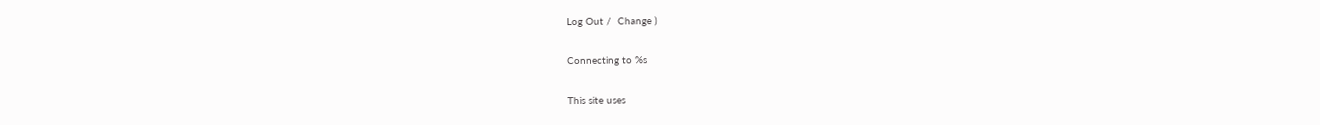Log Out /  Change )

Connecting to %s

This site uses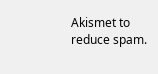Akismet to reduce spam.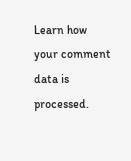Learn how your comment data is processed.